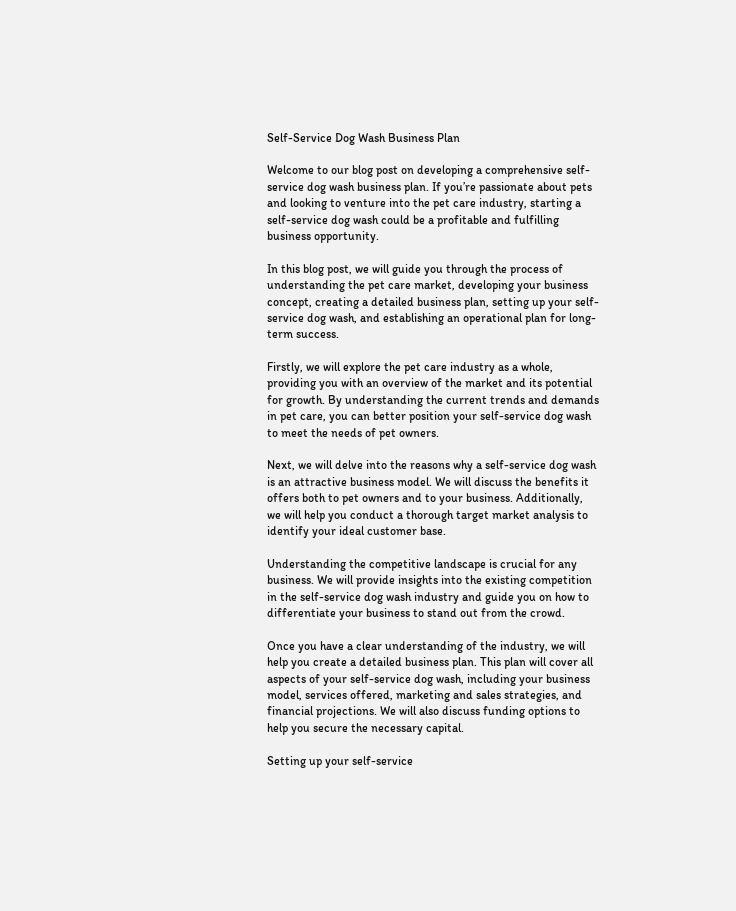Self-Service Dog Wash Business Plan

Welcome to our blog post on developing a comprehensive self-service dog wash business plan. If you’re passionate about pets and looking to venture into the pet care industry, starting a self-service dog wash could be a profitable and fulfilling business opportunity.

In this blog post, we will guide you through the process of understanding the pet care market, developing your business concept, creating a detailed business plan, setting up your self-service dog wash, and establishing an operational plan for long-term success.

Firstly, we will explore the pet care industry as a whole, providing you with an overview of the market and its potential for growth. By understanding the current trends and demands in pet care, you can better position your self-service dog wash to meet the needs of pet owners.

Next, we will delve into the reasons why a self-service dog wash is an attractive business model. We will discuss the benefits it offers both to pet owners and to your business. Additionally, we will help you conduct a thorough target market analysis to identify your ideal customer base.

Understanding the competitive landscape is crucial for any business. We will provide insights into the existing competition in the self-service dog wash industry and guide you on how to differentiate your business to stand out from the crowd.

Once you have a clear understanding of the industry, we will help you create a detailed business plan. This plan will cover all aspects of your self-service dog wash, including your business model, services offered, marketing and sales strategies, and financial projections. We will also discuss funding options to help you secure the necessary capital.

Setting up your self-service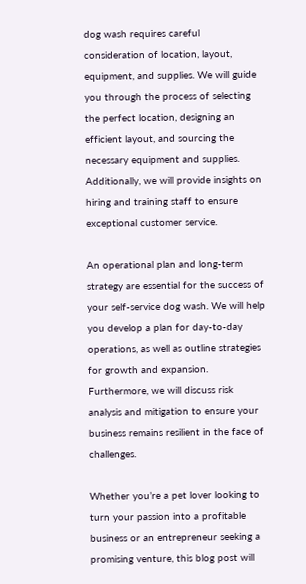dog wash requires careful consideration of location, layout, equipment, and supplies. We will guide you through the process of selecting the perfect location, designing an efficient layout, and sourcing the necessary equipment and supplies. Additionally, we will provide insights on hiring and training staff to ensure exceptional customer service.

An operational plan and long-term strategy are essential for the success of your self-service dog wash. We will help you develop a plan for day-to-day operations, as well as outline strategies for growth and expansion. Furthermore, we will discuss risk analysis and mitigation to ensure your business remains resilient in the face of challenges.

Whether you’re a pet lover looking to turn your passion into a profitable business or an entrepreneur seeking a promising venture, this blog post will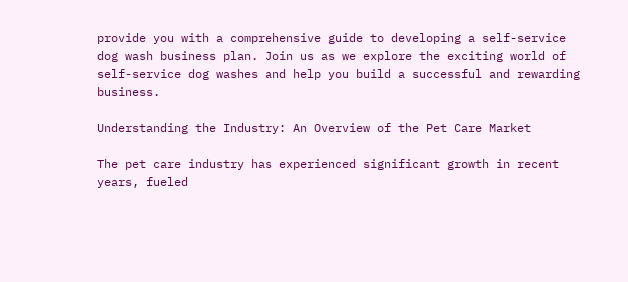provide you with a comprehensive guide to developing a self-service dog wash business plan. Join us as we explore the exciting world of self-service dog washes and help you build a successful and rewarding business.

Understanding the Industry: An Overview of the Pet Care Market

The pet care industry has experienced significant growth in recent years, fueled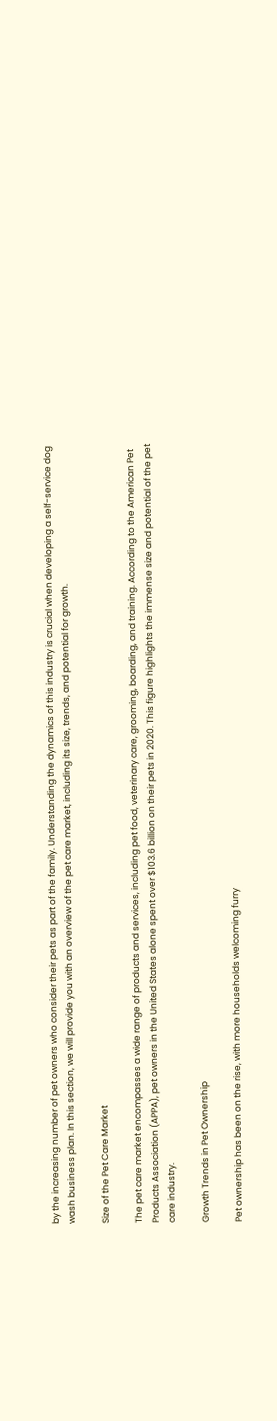by the increasing number of pet owners who consider their pets as part of the family. Understanding the dynamics of this industry is crucial when developing a self-service dog wash business plan. In this section, we will provide you with an overview of the pet care market, including its size, trends, and potential for growth.

Size of the Pet Care Market

The pet care market encompasses a wide range of products and services, including pet food, veterinary care, grooming, boarding, and training. According to the American Pet Products Association (APPA), pet owners in the United States alone spent over $103.6 billion on their pets in 2020. This figure highlights the immense size and potential of the pet care industry.

Growth Trends in Pet Ownership

Pet ownership has been on the rise, with more households welcoming furry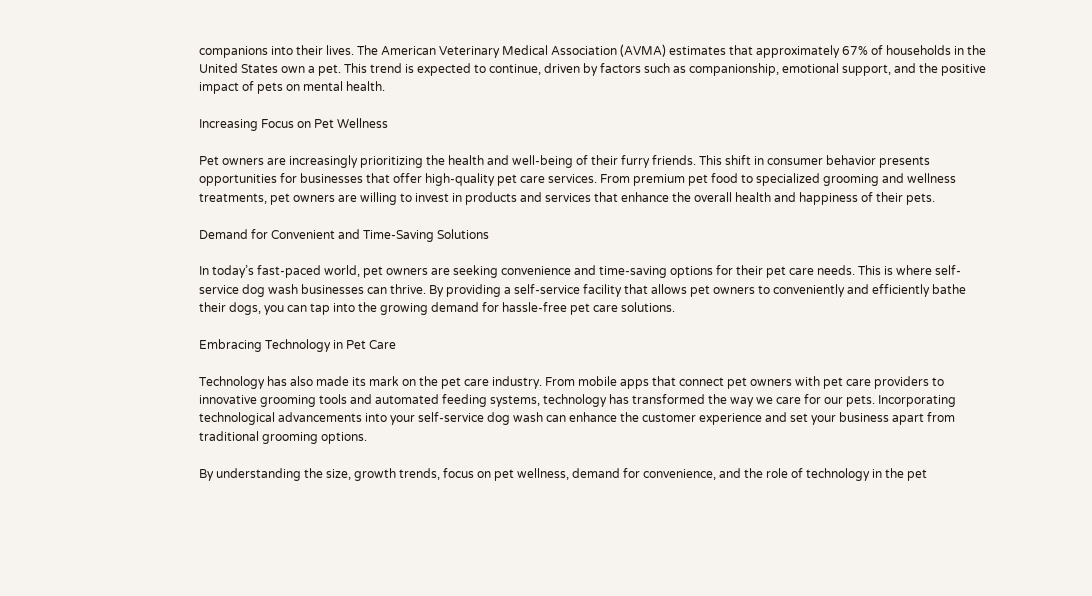companions into their lives. The American Veterinary Medical Association (AVMA) estimates that approximately 67% of households in the United States own a pet. This trend is expected to continue, driven by factors such as companionship, emotional support, and the positive impact of pets on mental health.

Increasing Focus on Pet Wellness

Pet owners are increasingly prioritizing the health and well-being of their furry friends. This shift in consumer behavior presents opportunities for businesses that offer high-quality pet care services. From premium pet food to specialized grooming and wellness treatments, pet owners are willing to invest in products and services that enhance the overall health and happiness of their pets.

Demand for Convenient and Time-Saving Solutions

In today’s fast-paced world, pet owners are seeking convenience and time-saving options for their pet care needs. This is where self-service dog wash businesses can thrive. By providing a self-service facility that allows pet owners to conveniently and efficiently bathe their dogs, you can tap into the growing demand for hassle-free pet care solutions.

Embracing Technology in Pet Care

Technology has also made its mark on the pet care industry. From mobile apps that connect pet owners with pet care providers to innovative grooming tools and automated feeding systems, technology has transformed the way we care for our pets. Incorporating technological advancements into your self-service dog wash can enhance the customer experience and set your business apart from traditional grooming options.

By understanding the size, growth trends, focus on pet wellness, demand for convenience, and the role of technology in the pet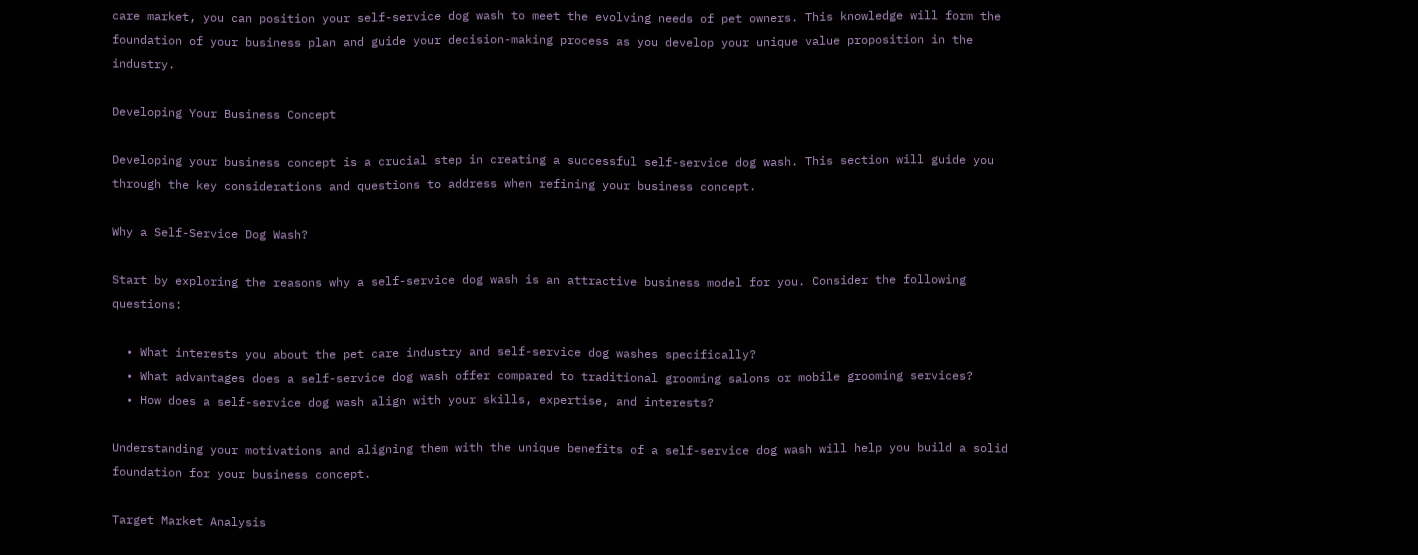care market, you can position your self-service dog wash to meet the evolving needs of pet owners. This knowledge will form the foundation of your business plan and guide your decision-making process as you develop your unique value proposition in the industry.

Developing Your Business Concept

Developing your business concept is a crucial step in creating a successful self-service dog wash. This section will guide you through the key considerations and questions to address when refining your business concept.

Why a Self-Service Dog Wash?

Start by exploring the reasons why a self-service dog wash is an attractive business model for you. Consider the following questions:

  • What interests you about the pet care industry and self-service dog washes specifically?
  • What advantages does a self-service dog wash offer compared to traditional grooming salons or mobile grooming services?
  • How does a self-service dog wash align with your skills, expertise, and interests?

Understanding your motivations and aligning them with the unique benefits of a self-service dog wash will help you build a solid foundation for your business concept.

Target Market Analysis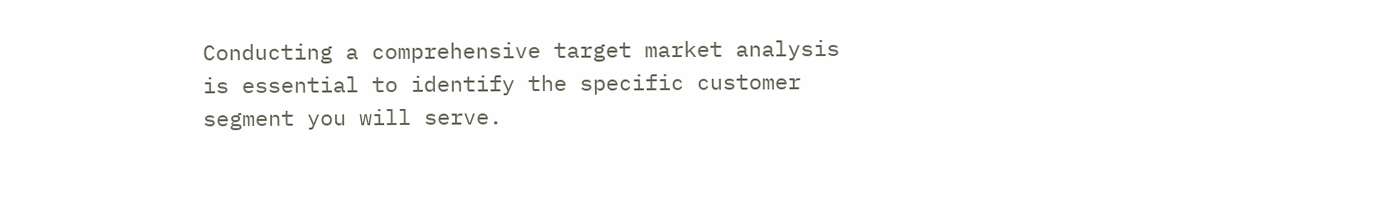Conducting a comprehensive target market analysis is essential to identify the specific customer segment you will serve.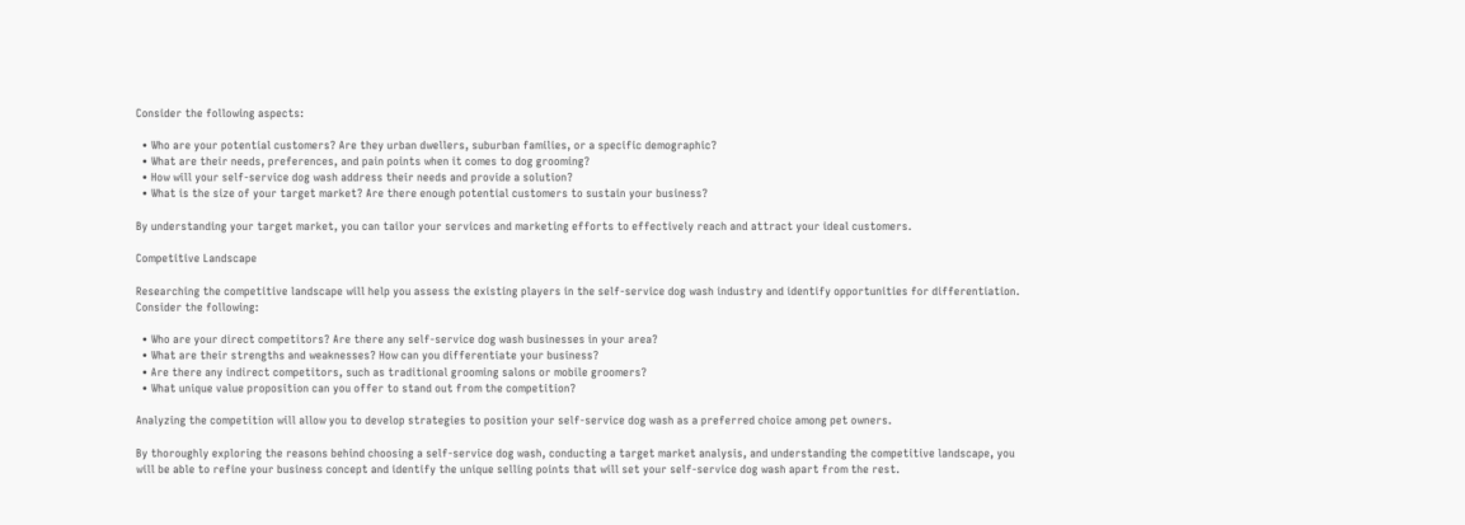Consider the following aspects:

  • Who are your potential customers? Are they urban dwellers, suburban families, or a specific demographic?
  • What are their needs, preferences, and pain points when it comes to dog grooming?
  • How will your self-service dog wash address their needs and provide a solution?
  • What is the size of your target market? Are there enough potential customers to sustain your business?

By understanding your target market, you can tailor your services and marketing efforts to effectively reach and attract your ideal customers.

Competitive Landscape

Researching the competitive landscape will help you assess the existing players in the self-service dog wash industry and identify opportunities for differentiation. Consider the following:

  • Who are your direct competitors? Are there any self-service dog wash businesses in your area?
  • What are their strengths and weaknesses? How can you differentiate your business?
  • Are there any indirect competitors, such as traditional grooming salons or mobile groomers?
  • What unique value proposition can you offer to stand out from the competition?

Analyzing the competition will allow you to develop strategies to position your self-service dog wash as a preferred choice among pet owners.

By thoroughly exploring the reasons behind choosing a self-service dog wash, conducting a target market analysis, and understanding the competitive landscape, you will be able to refine your business concept and identify the unique selling points that will set your self-service dog wash apart from the rest.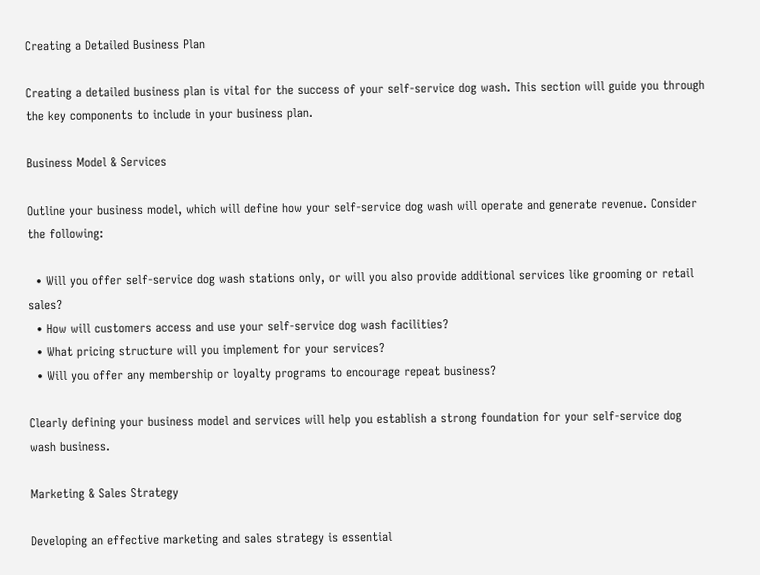Creating a Detailed Business Plan

Creating a detailed business plan is vital for the success of your self-service dog wash. This section will guide you through the key components to include in your business plan.

Business Model & Services

Outline your business model, which will define how your self-service dog wash will operate and generate revenue. Consider the following:

  • Will you offer self-service dog wash stations only, or will you also provide additional services like grooming or retail sales?
  • How will customers access and use your self-service dog wash facilities?
  • What pricing structure will you implement for your services?
  • Will you offer any membership or loyalty programs to encourage repeat business?

Clearly defining your business model and services will help you establish a strong foundation for your self-service dog wash business.

Marketing & Sales Strategy

Developing an effective marketing and sales strategy is essential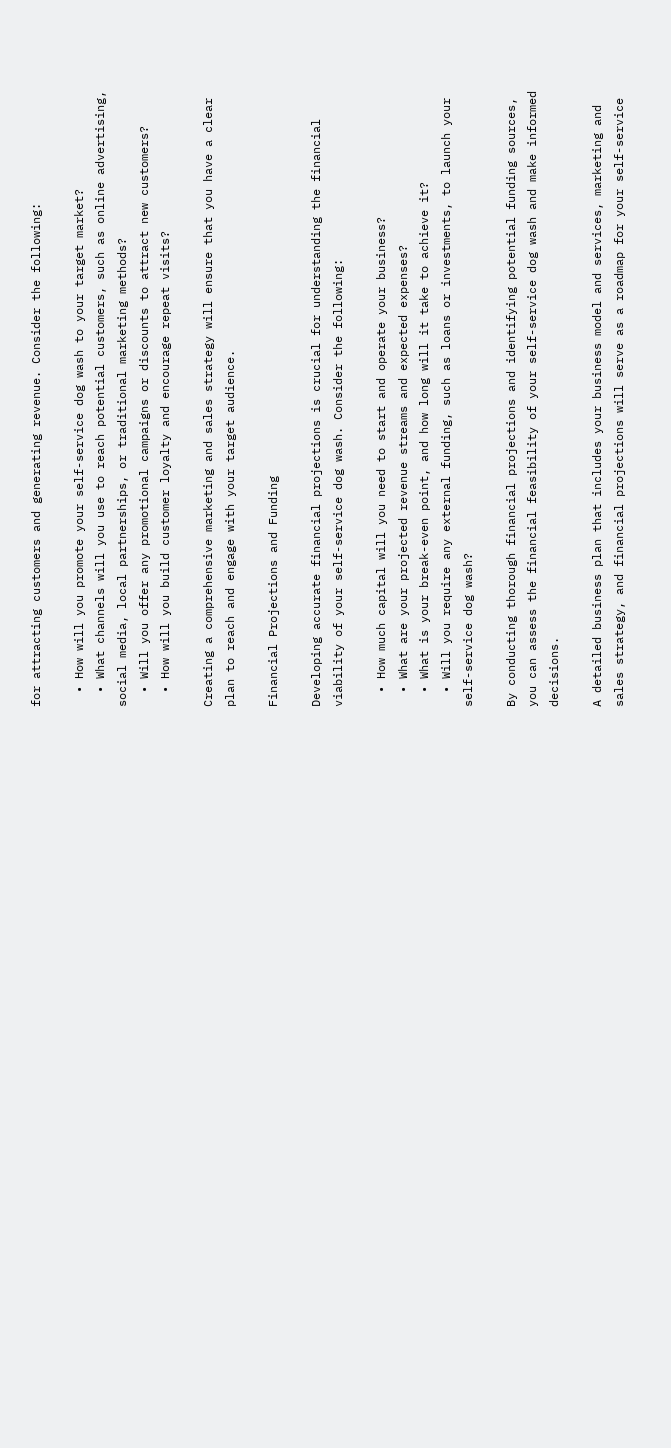for attracting customers and generating revenue. Consider the following:

  • How will you promote your self-service dog wash to your target market?
  • What channels will you use to reach potential customers, such as online advertising, social media, local partnerships, or traditional marketing methods?
  • Will you offer any promotional campaigns or discounts to attract new customers?
  • How will you build customer loyalty and encourage repeat visits?

Creating a comprehensive marketing and sales strategy will ensure that you have a clear plan to reach and engage with your target audience.

Financial Projections and Funding

Developing accurate financial projections is crucial for understanding the financial viability of your self-service dog wash. Consider the following:

  • How much capital will you need to start and operate your business?
  • What are your projected revenue streams and expected expenses?
  • What is your break-even point, and how long will it take to achieve it?
  • Will you require any external funding, such as loans or investments, to launch your self-service dog wash?

By conducting thorough financial projections and identifying potential funding sources, you can assess the financial feasibility of your self-service dog wash and make informed decisions.

A detailed business plan that includes your business model and services, marketing and sales strategy, and financial projections will serve as a roadmap for your self-service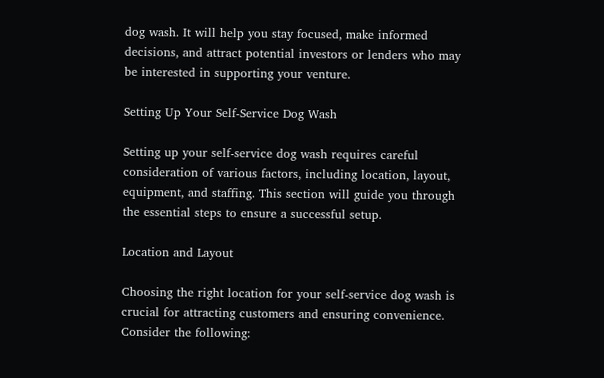dog wash. It will help you stay focused, make informed decisions, and attract potential investors or lenders who may be interested in supporting your venture.

Setting Up Your Self-Service Dog Wash

Setting up your self-service dog wash requires careful consideration of various factors, including location, layout, equipment, and staffing. This section will guide you through the essential steps to ensure a successful setup.

Location and Layout

Choosing the right location for your self-service dog wash is crucial for attracting customers and ensuring convenience. Consider the following: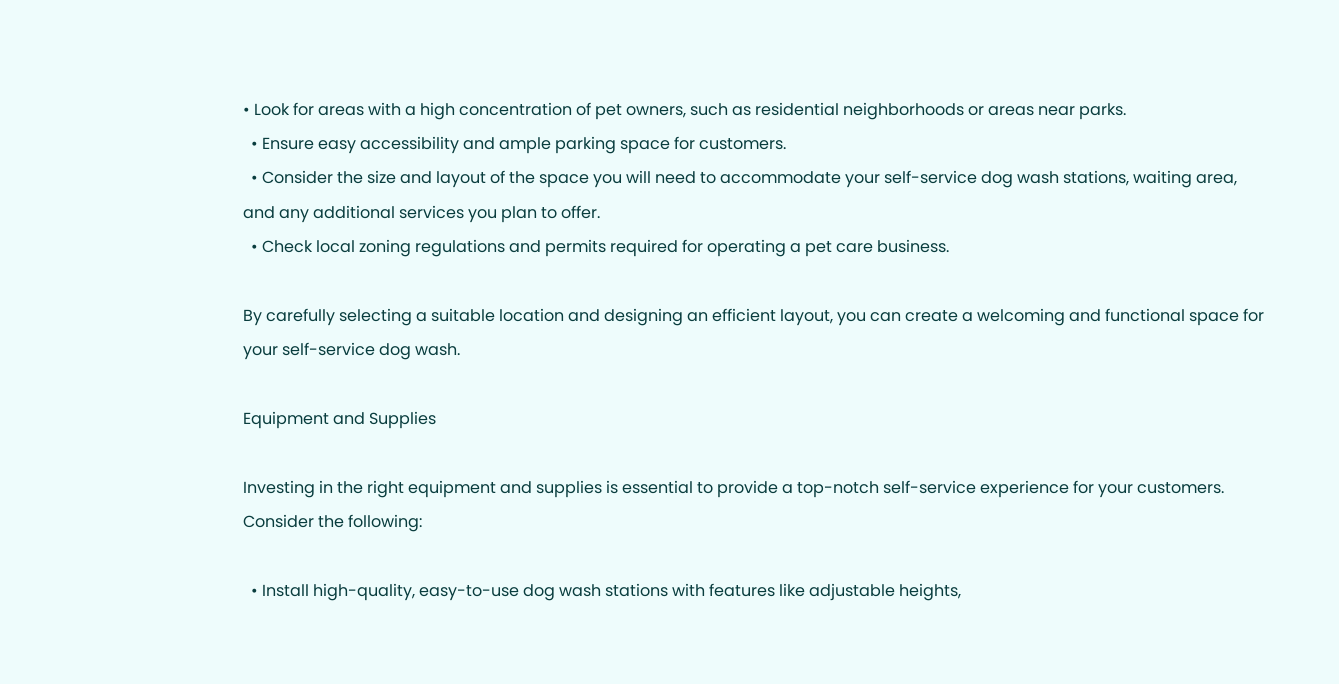• Look for areas with a high concentration of pet owners, such as residential neighborhoods or areas near parks.
  • Ensure easy accessibility and ample parking space for customers.
  • Consider the size and layout of the space you will need to accommodate your self-service dog wash stations, waiting area, and any additional services you plan to offer.
  • Check local zoning regulations and permits required for operating a pet care business.

By carefully selecting a suitable location and designing an efficient layout, you can create a welcoming and functional space for your self-service dog wash.

Equipment and Supplies

Investing in the right equipment and supplies is essential to provide a top-notch self-service experience for your customers. Consider the following:

  • Install high-quality, easy-to-use dog wash stations with features like adjustable heights,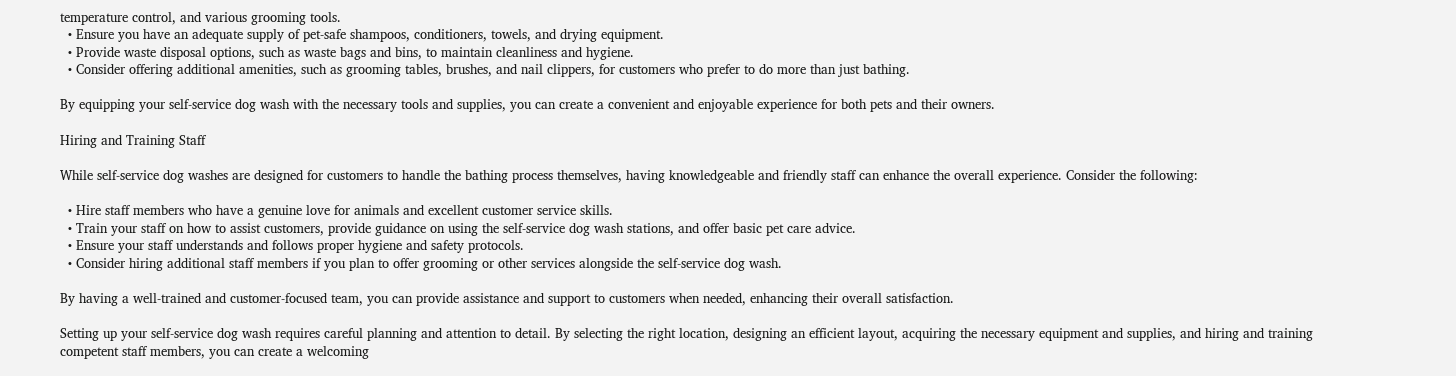temperature control, and various grooming tools.
  • Ensure you have an adequate supply of pet-safe shampoos, conditioners, towels, and drying equipment.
  • Provide waste disposal options, such as waste bags and bins, to maintain cleanliness and hygiene.
  • Consider offering additional amenities, such as grooming tables, brushes, and nail clippers, for customers who prefer to do more than just bathing.

By equipping your self-service dog wash with the necessary tools and supplies, you can create a convenient and enjoyable experience for both pets and their owners.

Hiring and Training Staff

While self-service dog washes are designed for customers to handle the bathing process themselves, having knowledgeable and friendly staff can enhance the overall experience. Consider the following:

  • Hire staff members who have a genuine love for animals and excellent customer service skills.
  • Train your staff on how to assist customers, provide guidance on using the self-service dog wash stations, and offer basic pet care advice.
  • Ensure your staff understands and follows proper hygiene and safety protocols.
  • Consider hiring additional staff members if you plan to offer grooming or other services alongside the self-service dog wash.

By having a well-trained and customer-focused team, you can provide assistance and support to customers when needed, enhancing their overall satisfaction.

Setting up your self-service dog wash requires careful planning and attention to detail. By selecting the right location, designing an efficient layout, acquiring the necessary equipment and supplies, and hiring and training competent staff members, you can create a welcoming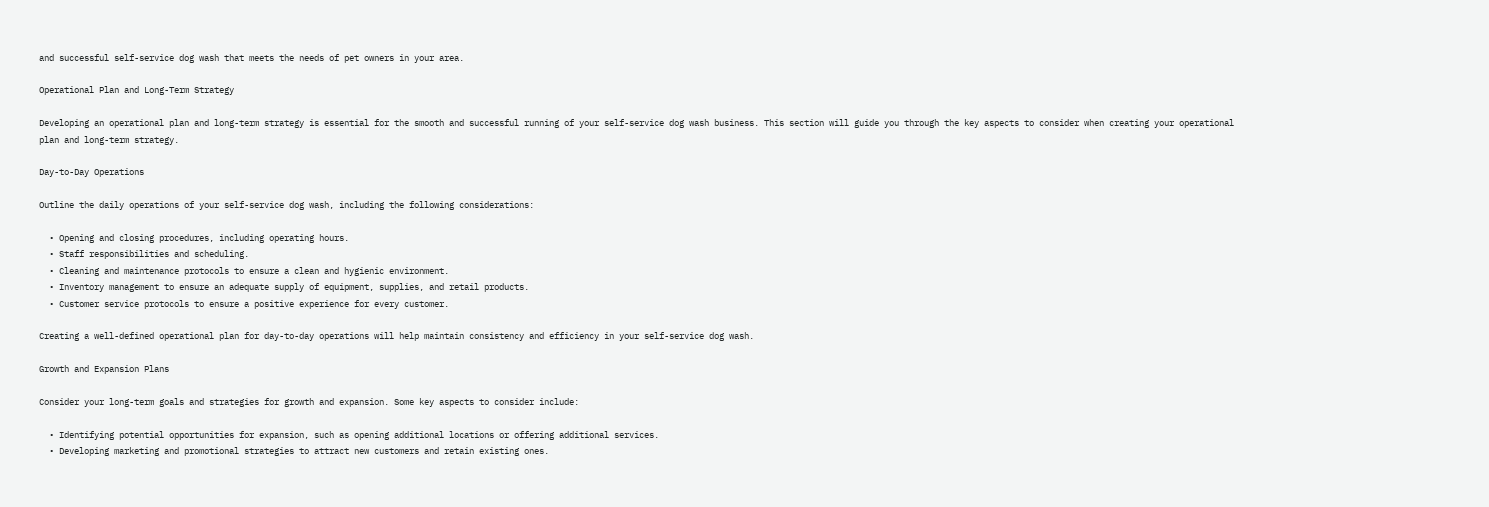and successful self-service dog wash that meets the needs of pet owners in your area.

Operational Plan and Long-Term Strategy

Developing an operational plan and long-term strategy is essential for the smooth and successful running of your self-service dog wash business. This section will guide you through the key aspects to consider when creating your operational plan and long-term strategy.

Day-to-Day Operations

Outline the daily operations of your self-service dog wash, including the following considerations:

  • Opening and closing procedures, including operating hours.
  • Staff responsibilities and scheduling.
  • Cleaning and maintenance protocols to ensure a clean and hygienic environment.
  • Inventory management to ensure an adequate supply of equipment, supplies, and retail products.
  • Customer service protocols to ensure a positive experience for every customer.

Creating a well-defined operational plan for day-to-day operations will help maintain consistency and efficiency in your self-service dog wash.

Growth and Expansion Plans

Consider your long-term goals and strategies for growth and expansion. Some key aspects to consider include:

  • Identifying potential opportunities for expansion, such as opening additional locations or offering additional services.
  • Developing marketing and promotional strategies to attract new customers and retain existing ones.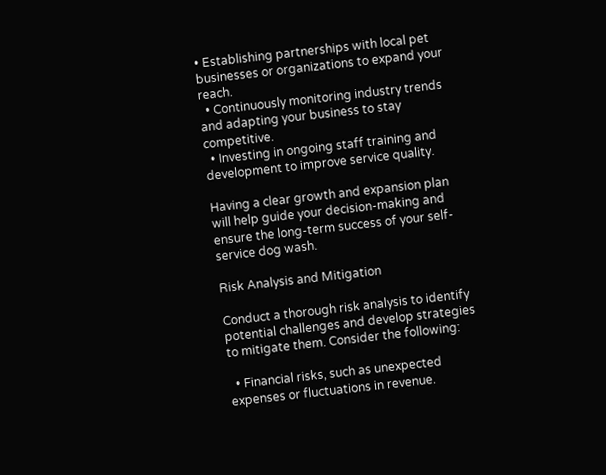• Establishing partnerships with local pet businesses or organizations to expand your reach.
  • Continuously monitoring industry trends and adapting your business to stay competitive.
  • Investing in ongoing staff training and development to improve service quality.

Having a clear growth and expansion plan will help guide your decision-making and ensure the long-term success of your self-service dog wash.

Risk Analysis and Mitigation

Conduct a thorough risk analysis to identify potential challenges and develop strategies to mitigate them. Consider the following:

  • Financial risks, such as unexpected expenses or fluctuations in revenue.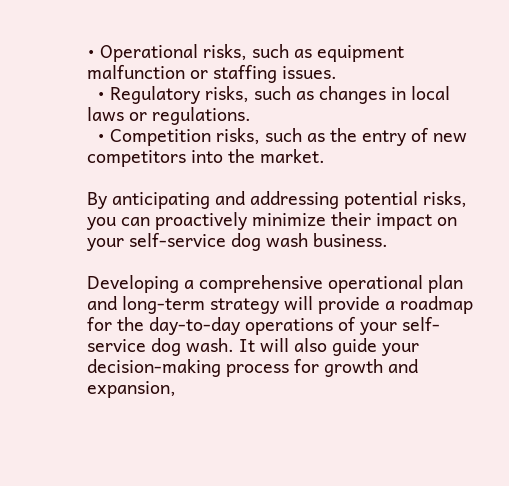• Operational risks, such as equipment malfunction or staffing issues.
  • Regulatory risks, such as changes in local laws or regulations.
  • Competition risks, such as the entry of new competitors into the market.

By anticipating and addressing potential risks, you can proactively minimize their impact on your self-service dog wash business.

Developing a comprehensive operational plan and long-term strategy will provide a roadmap for the day-to-day operations of your self-service dog wash. It will also guide your decision-making process for growth and expansion,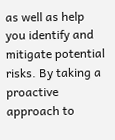as well as help you identify and mitigate potential risks. By taking a proactive approach to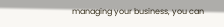managing your business, you can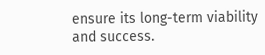ensure its long-term viability and success.